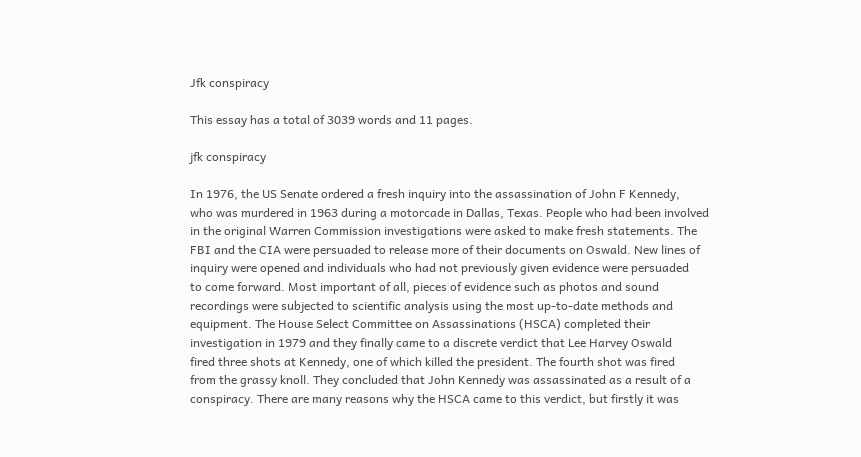Jfk conspiracy

This essay has a total of 3039 words and 11 pages.

jfk conspiracy

In 1976, the US Senate ordered a fresh inquiry into the assassination of John F Kennedy,
who was murdered in 1963 during a motorcade in Dallas, Texas. People who had been involved
in the original Warren Commission investigations were asked to make fresh statements. The
FBI and the CIA were persuaded to release more of their documents on Oswald. New lines of
inquiry were opened and individuals who had not previously given evidence were persuaded
to come forward. Most important of all, pieces of evidence such as photos and sound
recordings were subjected to scientific analysis using the most up-to-date methods and
equipment. The House Select Committee on Assassinations (HSCA) completed their
investigation in 1979 and they finally came to a discrete verdict that Lee Harvey Oswald
fired three shots at Kennedy, one of which killed the president. The fourth shot was fired
from the grassy knoll. They concluded that John Kennedy was assassinated as a result of a
conspiracy. There are many reasons why the HSCA came to this verdict, but firstly it was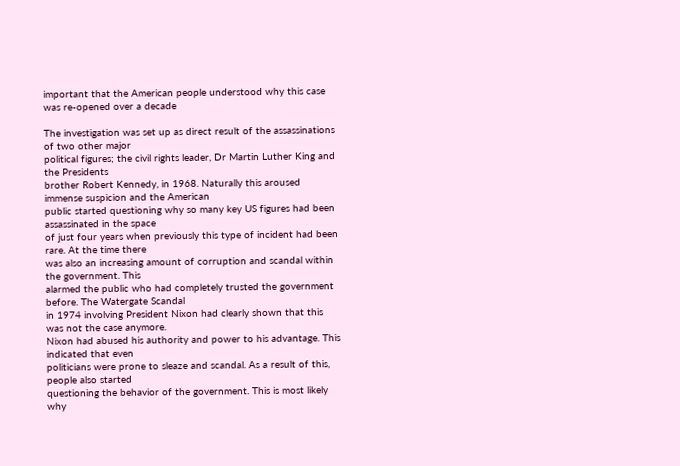important that the American people understood why this case was re-opened over a decade

The investigation was set up as direct result of the assassinations of two other major
political figures; the civil rights leader, Dr Martin Luther King and the Presidents
brother Robert Kennedy, in 1968. Naturally this aroused immense suspicion and the American
public started questioning why so many key US figures had been assassinated in the space
of just four years when previously this type of incident had been rare. At the time there
was also an increasing amount of corruption and scandal within the government. This
alarmed the public who had completely trusted the government before. The Watergate Scandal
in 1974 involving President Nixon had clearly shown that this was not the case anymore.
Nixon had abused his authority and power to his advantage. This indicated that even
politicians were prone to sleaze and scandal. As a result of this, people also started
questioning the behavior of the government. This is most likely why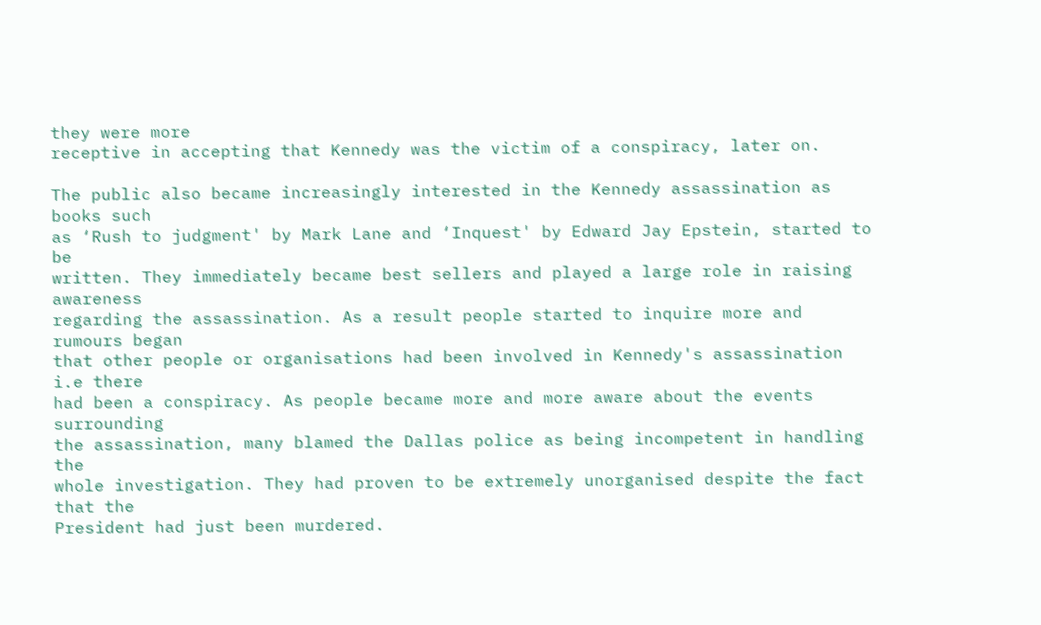they were more
receptive in accepting that Kennedy was the victim of a conspiracy, later on.

The public also became increasingly interested in the Kennedy assassination as books such
as ‘Rush to judgment' by Mark Lane and ‘Inquest' by Edward Jay Epstein, started to be
written. They immediately became best sellers and played a large role in raising awareness
regarding the assassination. As a result people started to inquire more and rumours began
that other people or organisations had been involved in Kennedy's assassination i.e there
had been a conspiracy. As people became more and more aware about the events surrounding
the assassination, many blamed the Dallas police as being incompetent in handling the
whole investigation. They had proven to be extremely unorganised despite the fact that the
President had just been murdered.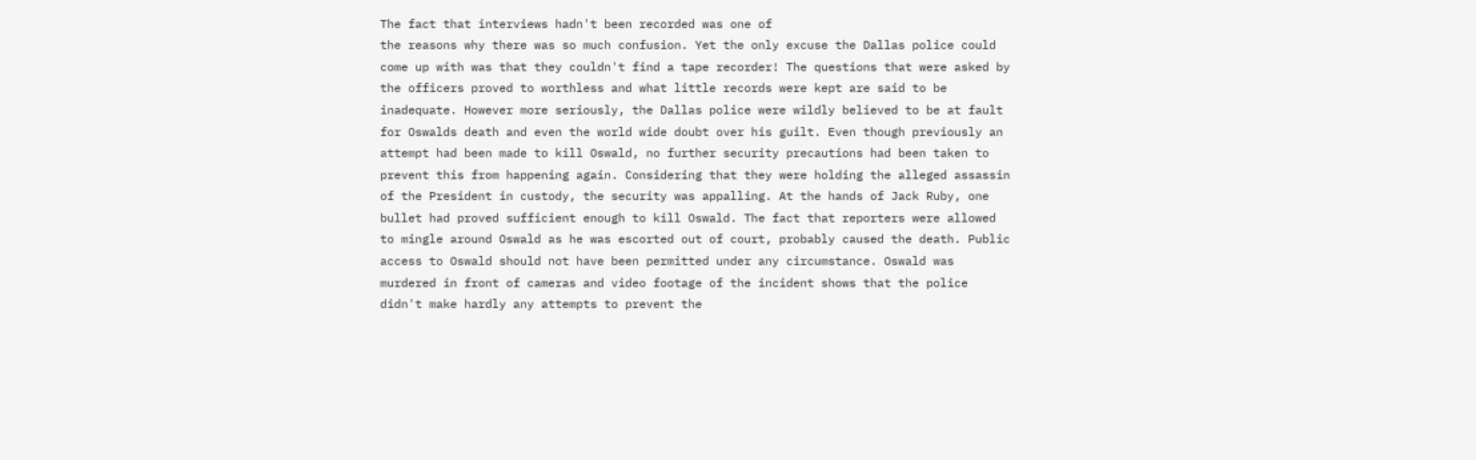The fact that interviews hadn't been recorded was one of
the reasons why there was so much confusion. Yet the only excuse the Dallas police could
come up with was that they couldn't find a tape recorder! The questions that were asked by
the officers proved to worthless and what little records were kept are said to be
inadequate. However more seriously, the Dallas police were wildly believed to be at fault
for Oswalds death and even the world wide doubt over his guilt. Even though previously an
attempt had been made to kill Oswald, no further security precautions had been taken to
prevent this from happening again. Considering that they were holding the alleged assassin
of the President in custody, the security was appalling. At the hands of Jack Ruby, one
bullet had proved sufficient enough to kill Oswald. The fact that reporters were allowed
to mingle around Oswald as he was escorted out of court, probably caused the death. Public
access to Oswald should not have been permitted under any circumstance. Oswald was
murdered in front of cameras and video footage of the incident shows that the police
didn't make hardly any attempts to prevent the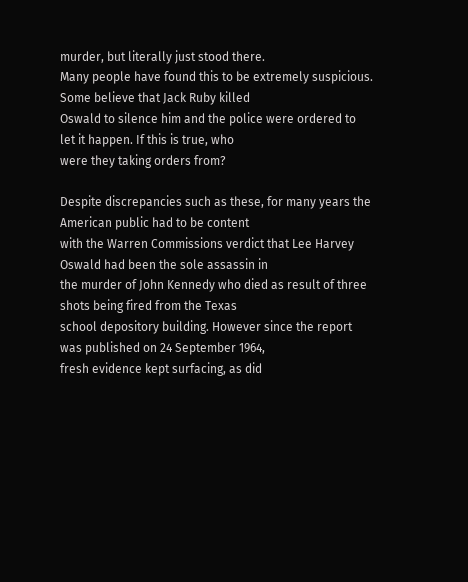murder, but literally just stood there.
Many people have found this to be extremely suspicious. Some believe that Jack Ruby killed
Oswald to silence him and the police were ordered to let it happen. If this is true, who
were they taking orders from?

Despite discrepancies such as these, for many years the American public had to be content
with the Warren Commissions verdict that Lee Harvey Oswald had been the sole assassin in
the murder of John Kennedy who died as result of three shots being fired from the Texas
school depository building. However since the report was published on 24 September 1964,
fresh evidence kept surfacing, as did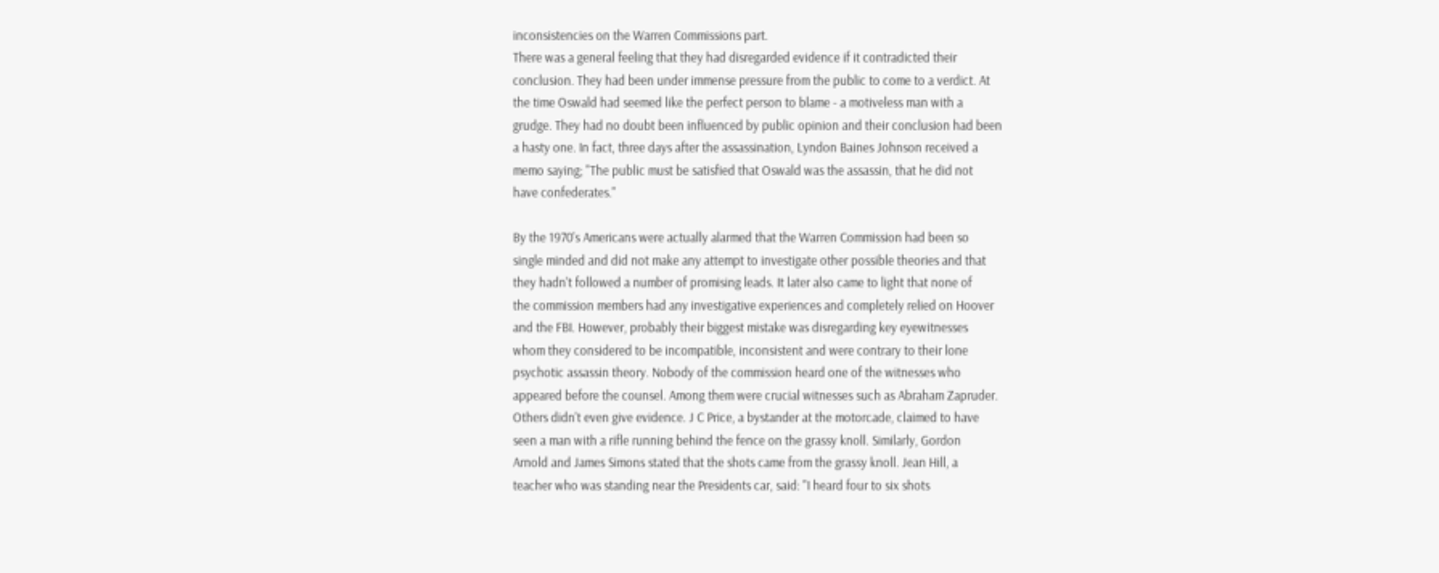inconsistencies on the Warren Commissions part.
There was a general feeling that they had disregarded evidence if it contradicted their
conclusion. They had been under immense pressure from the public to come to a verdict. At
the time Oswald had seemed like the perfect person to blame - a motiveless man with a
grudge. They had no doubt been influenced by public opinion and their conclusion had been
a hasty one. In fact, three days after the assassination, Lyndon Baines Johnson received a
memo saying; "The public must be satisfied that Oswald was the assassin, that he did not
have confederates."

By the 1970's Americans were actually alarmed that the Warren Commission had been so
single minded and did not make any attempt to investigate other possible theories and that
they hadn't followed a number of promising leads. It later also came to light that none of
the commission members had any investigative experiences and completely relied on Hoover
and the FBI. However, probably their biggest mistake was disregarding key eyewitnesses
whom they considered to be incompatible, inconsistent and were contrary to their lone
psychotic assassin theory. Nobody of the commission heard one of the witnesses who
appeared before the counsel. Among them were crucial witnesses such as Abraham Zapruder.
Others didn't even give evidence. J C Price, a bystander at the motorcade, claimed to have
seen a man with a rifle running behind the fence on the grassy knoll. Similarly, Gordon
Arnold and James Simons stated that the shots came from the grassy knoll. Jean Hill, a
teacher who was standing near the Presidents car, said: "I heard four to six shots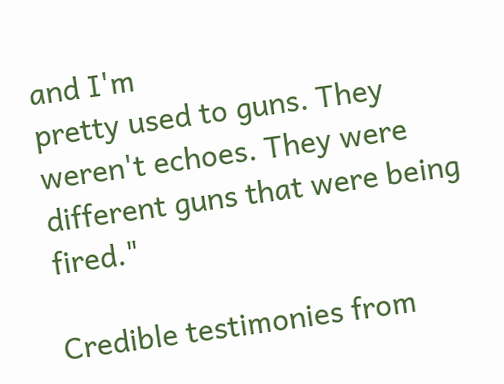and I'm
pretty used to guns. They weren't echoes. They were different guns that were being fired."

Credible testimonies from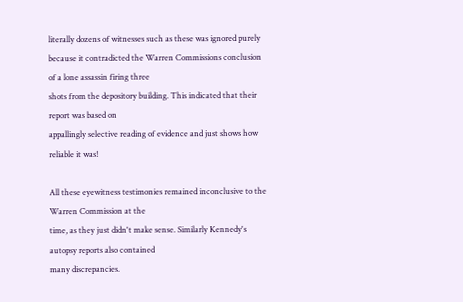literally dozens of witnesses such as these was ignored purely
because it contradicted the Warren Commissions conclusion of a lone assassin firing three
shots from the depository building. This indicated that their report was based on
appallingly selective reading of evidence and just shows how reliable it was!

All these eyewitness testimonies remained inconclusive to the Warren Commission at the
time, as they just didn't make sense. Similarly Kennedy's autopsy reports also contained
many discrepancies.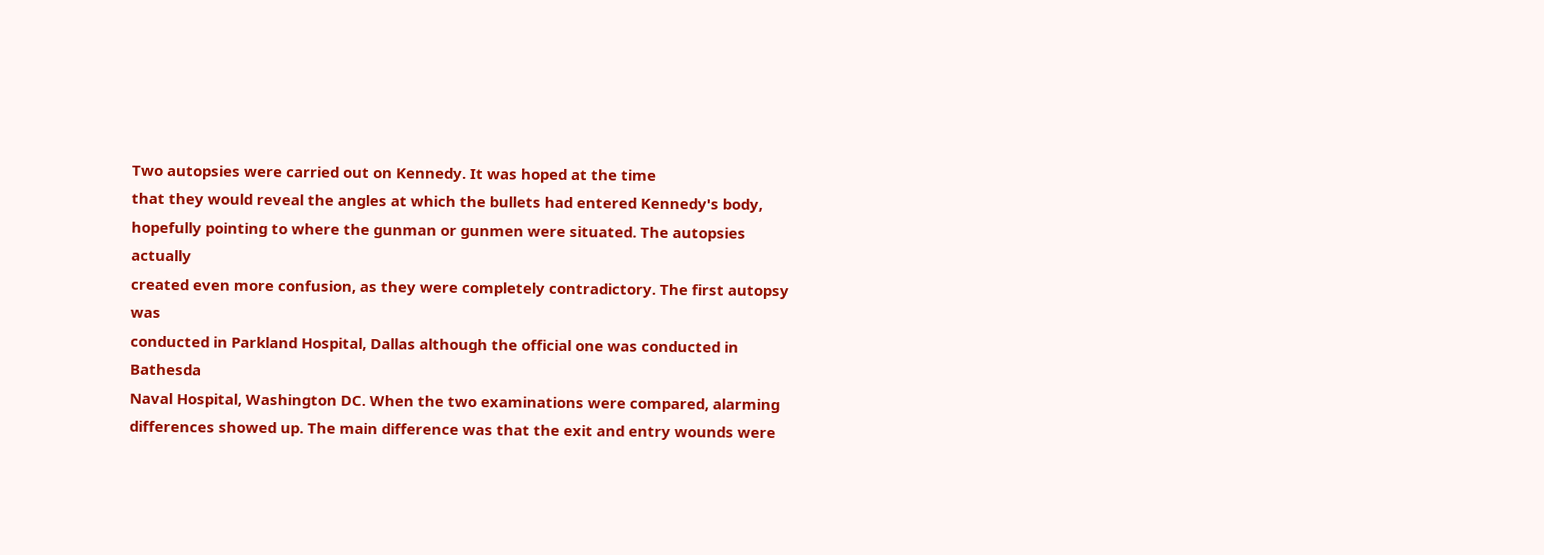Two autopsies were carried out on Kennedy. It was hoped at the time
that they would reveal the angles at which the bullets had entered Kennedy's body,
hopefully pointing to where the gunman or gunmen were situated. The autopsies actually
created even more confusion, as they were completely contradictory. The first autopsy was
conducted in Parkland Hospital, Dallas although the official one was conducted in Bathesda
Naval Hospital, Washington DC. When the two examinations were compared, alarming
differences showed up. The main difference was that the exit and entry wounds were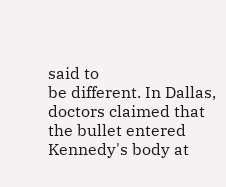said to
be different. In Dallas, doctors claimed that the bullet entered Kennedy's body at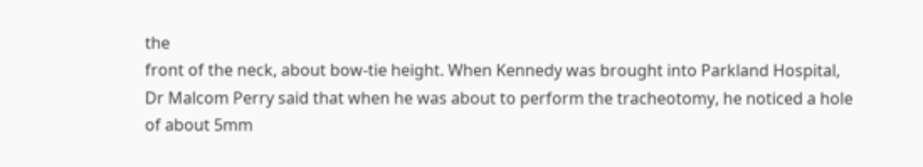the
front of the neck, about bow-tie height. When Kennedy was brought into Parkland Hospital,
Dr Malcom Perry said that when he was about to perform the tracheotomy, he noticed a hole
of about 5mm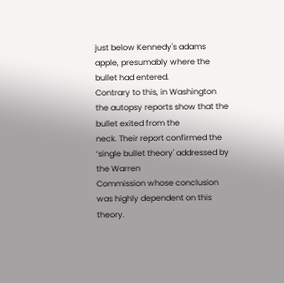just below Kennedy's adams apple, presumably where the bullet had entered.
Contrary to this, in Washington the autopsy reports show that the bullet exited from the
neck. Their report confirmed the ‘single bullet theory' addressed by the Warren
Commission whose conclusion was highly dependent on this theory.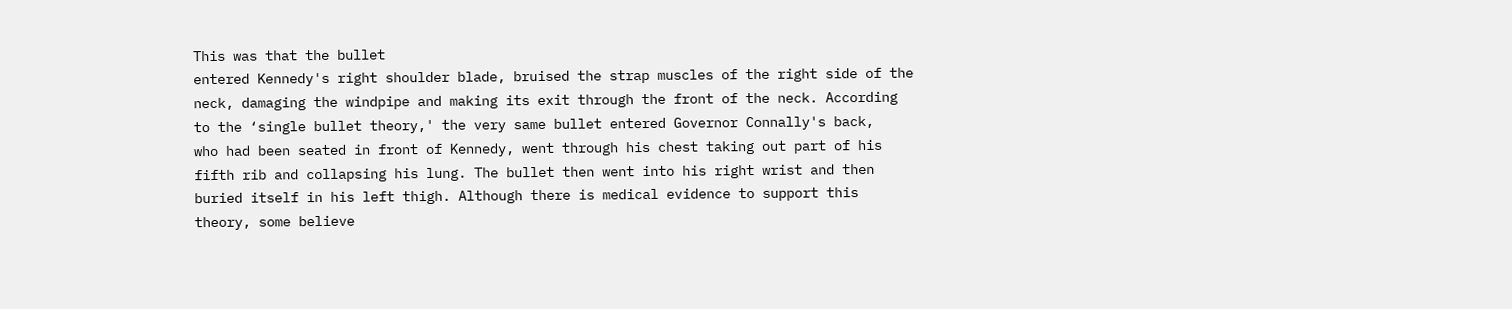This was that the bullet
entered Kennedy's right shoulder blade, bruised the strap muscles of the right side of the
neck, damaging the windpipe and making its exit through the front of the neck. According
to the ‘single bullet theory,' the very same bullet entered Governor Connally's back,
who had been seated in front of Kennedy, went through his chest taking out part of his
fifth rib and collapsing his lung. The bullet then went into his right wrist and then
buried itself in his left thigh. Although there is medical evidence to support this
theory, some believe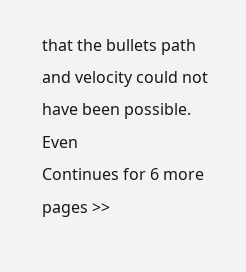that the bullets path and velocity could not have been possible. Even
Continues for 6 more pages >>